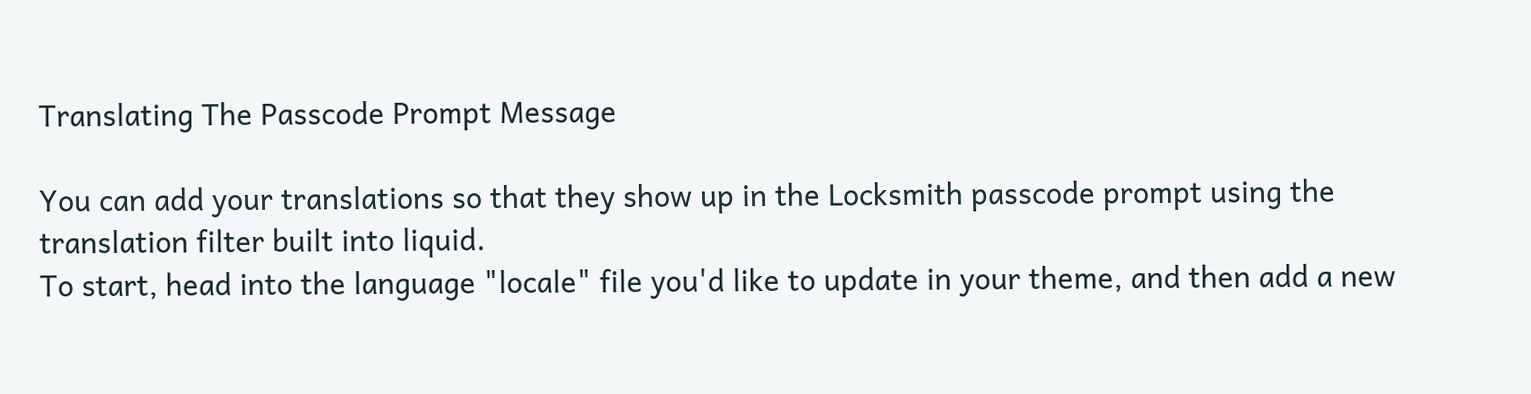Translating The Passcode Prompt Message

You can add your translations so that they show up in the Locksmith passcode prompt using the translation filter built into liquid.
To start, head into the language "locale" file you'd like to update in your theme, and then add a new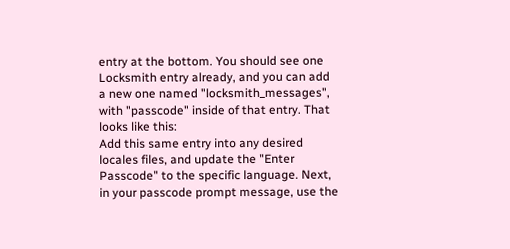entry at the bottom. You should see one Locksmith entry already, and you can add a new one named "locksmith_messages", with "passcode" inside of that entry. That looks like this:
Add this same entry into any desired locales files, and update the "Enter Passcode" to the specific language. Next, in your passcode prompt message, use the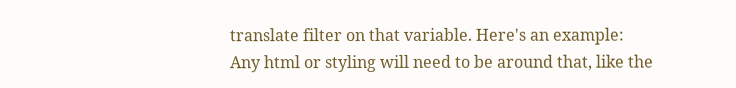translate filter on that variable. Here's an example:
Any html or styling will need to be around that, like the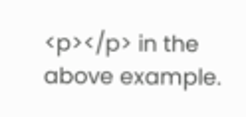<p></p> in the above example.